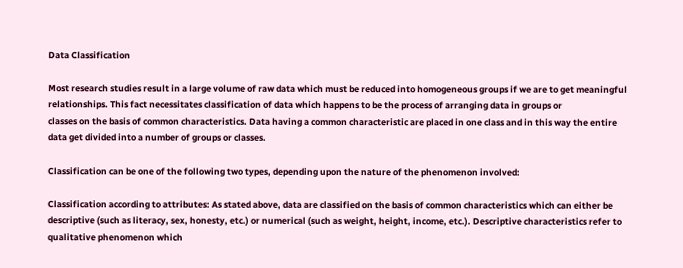Data Classification

Most research studies result in a large volume of raw data which must be reduced into homogeneous groups if we are to get meaningful relationships. This fact necessitates classification of data which happens to be the process of arranging data in groups or
classes on the basis of common characteristics. Data having a common characteristic are placed in one class and in this way the entire data get divided into a number of groups or classes.

Classification can be one of the following two types, depending upon the nature of the phenomenon involved:

Classification according to attributes: As stated above, data are classified on the basis of common characteristics which can either be descriptive (such as literacy, sex, honesty, etc.) or numerical (such as weight, height, income, etc.). Descriptive characteristics refer to qualitative phenomenon which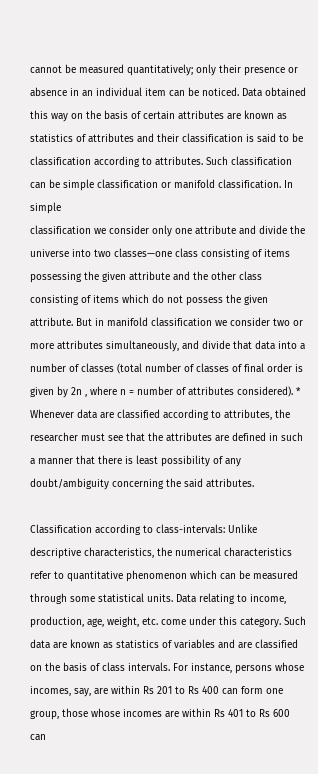cannot be measured quantitatively; only their presence or absence in an individual item can be noticed. Data obtained this way on the basis of certain attributes are known as statistics of attributes and their classification is said to be classification according to attributes. Such classification can be simple classification or manifold classification. In simple
classification we consider only one attribute and divide the universe into two classes—one class consisting of items possessing the given attribute and the other class consisting of items which do not possess the given attribute. But in manifold classification we consider two or more attributes simultaneously, and divide that data into a number of classes (total number of classes of final order is given by 2n , where n = number of attributes considered). * Whenever data are classified according to attributes, the researcher must see that the attributes are defined in such a manner that there is least possibility of any doubt/ambiguity concerning the said attributes.

Classification according to class-intervals: Unlike descriptive characteristics, the numerical characteristics refer to quantitative phenomenon which can be measured through some statistical units. Data relating to income, production, age, weight, etc. come under this category. Such data are known as statistics of variables and are classified on the basis of class intervals. For instance, persons whose incomes, say, are within Rs 201 to Rs 400 can form one group, those whose incomes are within Rs 401 to Rs 600 can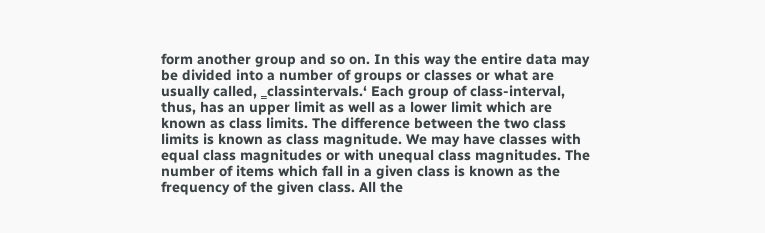form another group and so on. In this way the entire data may be divided into a number of groups or classes or what are usually called, ‗classintervals.‘ Each group of class-interval, thus, has an upper limit as well as a lower limit which are known as class limits. The difference between the two class limits is known as class magnitude. We may have classes with equal class magnitudes or with unequal class magnitudes. The number of items which fall in a given class is known as the frequency of the given class. All the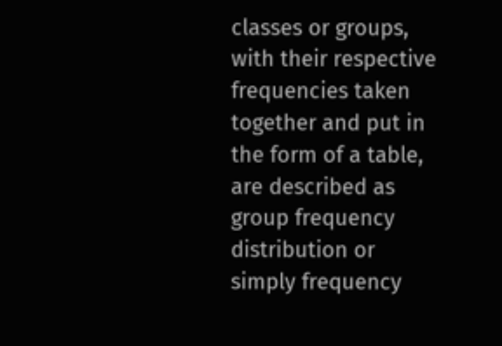classes or groups, with their respective frequencies taken together and put in the form of a table, are described as group frequency distribution or simply frequency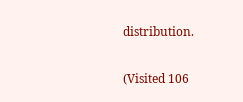distribution.

(Visited 106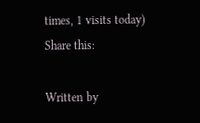times, 1 visits today)
Share this:

Written by